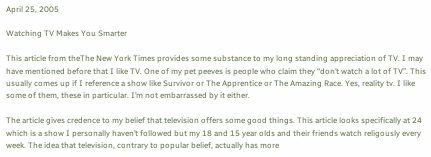April 25, 2005

Watching TV Makes You Smarter

This article from theThe New York Times provides some substance to my long standing appreciation of TV. I may have mentioned before that I like TV. One of my pet peeves is people who claim they “don’t watch a lot of TV”. This usually comes up if I reference a show like Survivor or The Apprentice or The Amazing Race. Yes, reality tv. I like some of them, these in particular. I’m not embarrassed by it either.

The article gives credence to my belief that television offers some good things. This article looks specifically at 24 which is a show I personally haven’t followed but my 18 and 15 year olds and their friends watch religously every week. The idea that television, contrary to popular belief, actually has more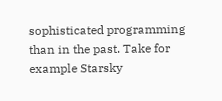sophisticated programming than in the past. Take for example Starsky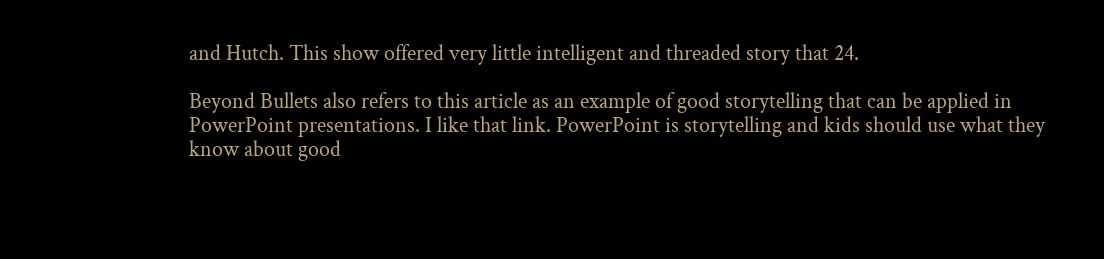and Hutch. This show offered very little intelligent and threaded story that 24.

Beyond Bullets also refers to this article as an example of good storytelling that can be applied in PowerPoint presentations. I like that link. PowerPoint is storytelling and kids should use what they know about good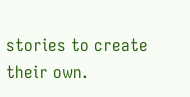stories to create their own.